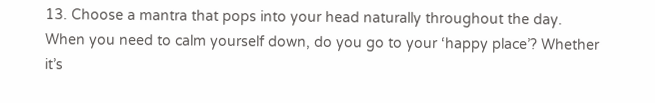13. Choose a mantra that pops into your head naturally throughout the day.
When you need to calm yourself down, do you go to your ‘happy place’? Whether it’s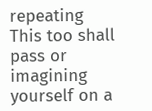repeating This too shall pass or imagining yourself on a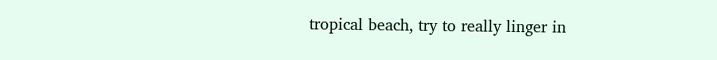tropical beach, try to really linger in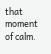that moment of calm.